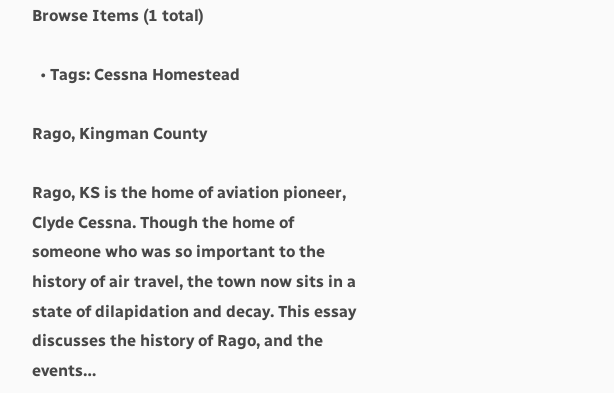Browse Items (1 total)

  • Tags: Cessna Homestead

Rago, Kingman County

Rago, KS is the home of aviation pioneer, Clyde Cessna. Though the home of someone who was so important to the history of air travel, the town now sits in a state of dilapidation and decay. This essay discusses the history of Rago, and the events…